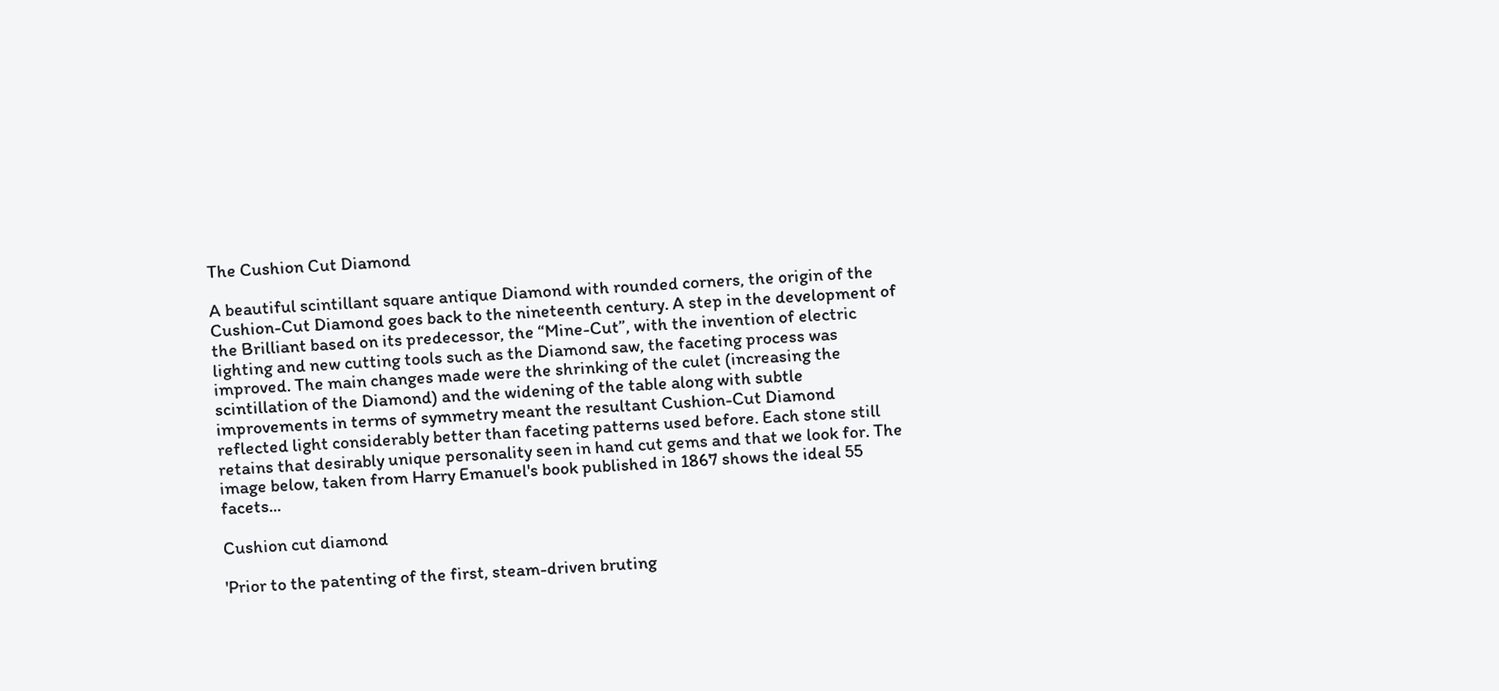The Cushion Cut Diamond

A beautiful scintillant square antique Diamond with rounded corners, the origin of the Cushion-Cut Diamond goes back to the nineteenth century. A step in the development of the Brilliant based on its predecessor, the “Mine-Cut”, with the invention of electric lighting and new cutting tools such as the Diamond saw, the faceting process was improved. The main changes made were the shrinking of the culet (increasing the scintillation of the Diamond) and the widening of the table along with subtle improvements in terms of symmetry meant the resultant Cushion-Cut Diamond reflected light considerably better than faceting patterns used before. Each stone still retains that desirably unique personality seen in hand cut gems and that we look for. The image below, taken from Harry Emanuel's book published in 1867 shows the ideal 55 facets...

Cushion cut diamond

'Prior to the patenting of the first, steam-driven bruting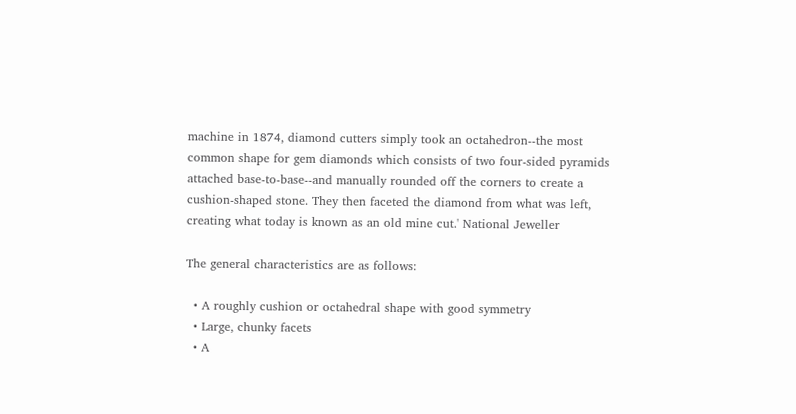machine in 1874, diamond cutters simply took an octahedron--the most common shape for gem diamonds which consists of two four-sided pyramids attached base-to-base--and manually rounded off the corners to create a cushion-shaped stone. They then faceted the diamond from what was left, creating what today is known as an old mine cut.' National Jeweller

The general characteristics are as follows:

  • A roughly cushion or octahedral shape with good symmetry
  • Large, chunky facets
  • A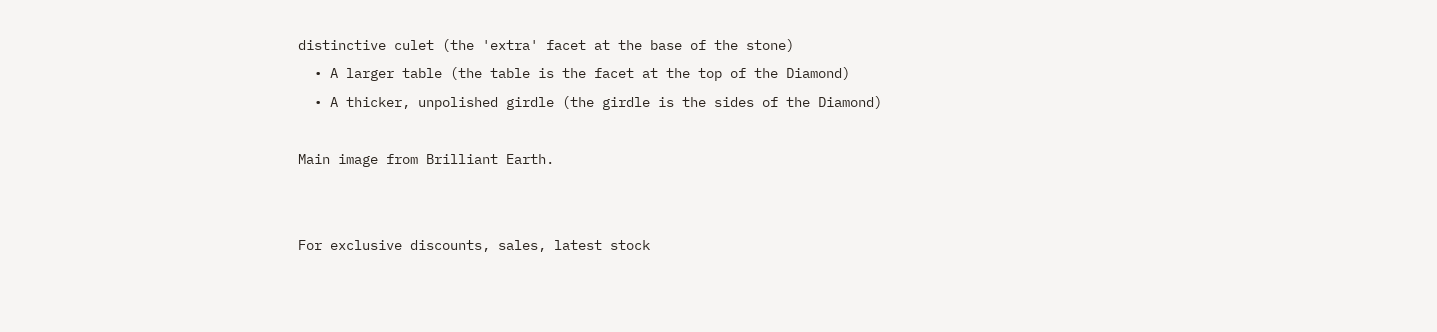distinctive culet (the 'extra' facet at the base of the stone)
  • A larger table (the table is the facet at the top of the Diamond)
  • A thicker, unpolished girdle (the girdle is the sides of the Diamond)

Main image from Brilliant Earth.


For exclusive discounts, sales, latest stock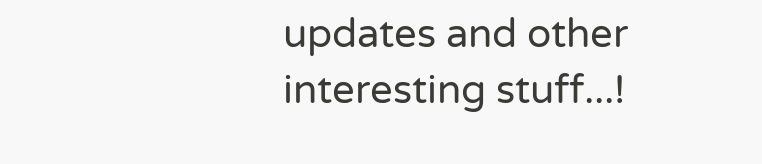updates and other interesting stuff...!